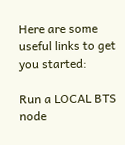Here are some useful links to get you started:

Run a LOCAL BTS node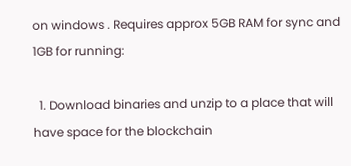on windows . Requires approx 5GB RAM for sync and 1GB for running:

  1. Download binaries and unzip to a place that will have space for the blockchain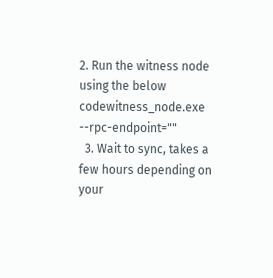2. Run the witness node using the below codewitness_node.exe --rpc-endpoint=""
  3. Wait to sync, takes a few hours depending on your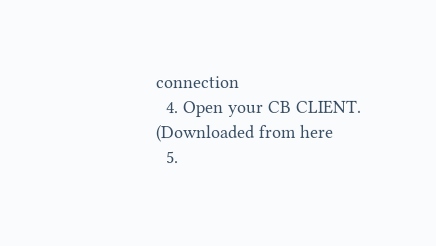connection
  4. Open your CB CLIENT. (Downloaded from here
  5.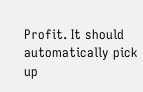Profit. It should automatically pick up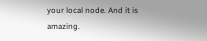your local node. And it is amazing.